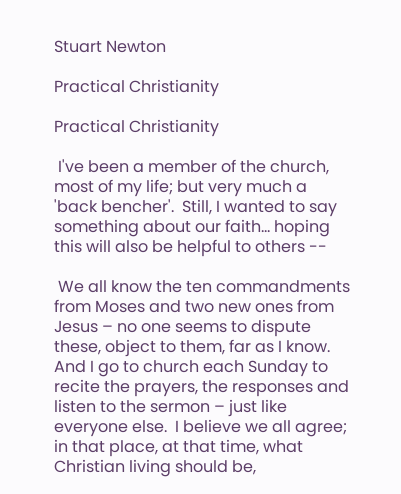Stuart Newton

Practical Christianity

Practical Christianity

 I've been a member of the church, most of my life; but very much a 'back bencher'.  Still, I wanted to say something about our faith... hoping this will also be helpful to others --

 We all know the ten commandments from Moses and two new ones from Jesus – no one seems to dispute these, object to them, far as I know.  And I go to church each Sunday to recite the prayers, the responses and listen to the sermon – just like everyone else.  I believe we all agree; in that place, at that time, what Christian living should be,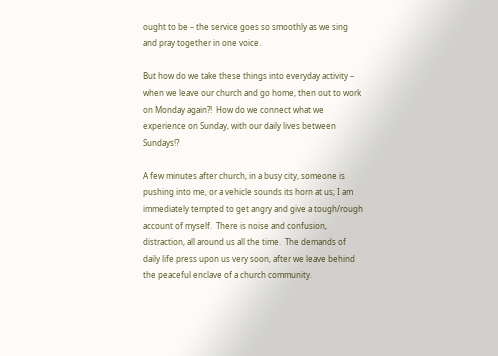ought to be – the service goes so smoothly as we sing and pray together in one voice.

But how do we take these things into everyday activity – when we leave our church and go home, then out to work on Monday again?!  How do we connect what we experience on Sunday, with our daily lives between Sundays!?

A few minutes after church, in a busy city, someone is pushing into me, or a vehicle sounds its horn at us; I am immediately tempted to get angry and give a tough/rough account of myself.  There is noise and confusion, distraction, all around us all the time.  The demands of daily life press upon us very soon, after we leave behind the peaceful enclave of a church community.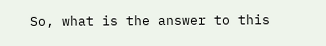So, what is the answer to this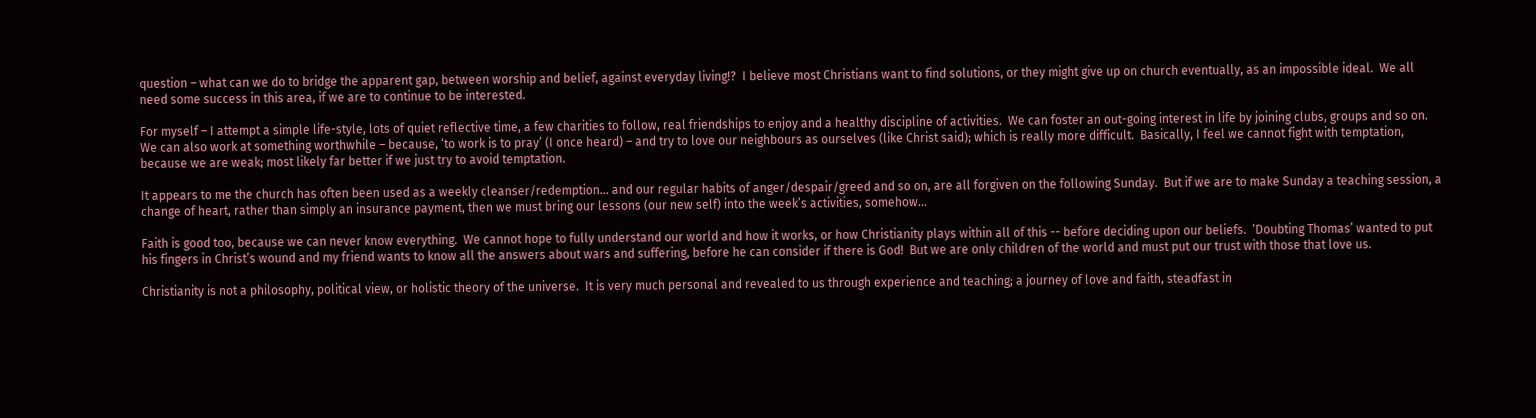question – what can we do to bridge the apparent gap, between worship and belief, against everyday living!?  I believe most Christians want to find solutions, or they might give up on church eventually, as an impossible ideal.  We all need some success in this area, if we are to continue to be interested.

For myself – I attempt a simple life-style, lots of quiet reflective time, a few charities to follow, real friendships to enjoy and a healthy discipline of activities.  We can foster an out-going interest in life by joining clubs, groups and so on.  We can also work at something worthwhile – because, ‘to work is to pray’ (I once heard) – and try to love our neighbours as ourselves (like Christ said); which is really more difficult.  Basically, I feel we cannot fight with temptation, because we are weak; most likely far better if we just try to avoid temptation.

It appears to me the church has often been used as a weekly cleanser/redemption... and our regular habits of anger/despair/greed and so on, are all forgiven on the following Sunday.  But if we are to make Sunday a teaching session, a change of heart, rather than simply an insurance payment, then we must bring our lessons (our new self) into the week’s activities, somehow...

Faith is good too, because we can never know everything.  We cannot hope to fully understand our world and how it works, or how Christianity plays within all of this -- before deciding upon our beliefs.  ‘Doubting Thomas’ wanted to put his fingers in Christ’s wound and my friend wants to know all the answers about wars and suffering, before he can consider if there is God!  But we are only children of the world and must put our trust with those that love us.

Christianity is not a philosophy, political view, or holistic theory of the universe.  It is very much personal and revealed to us through experience and teaching; a journey of love and faith, steadfast in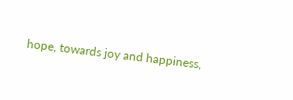hope, towards joy and happiness,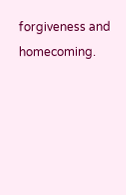forgiveness and homecoming.